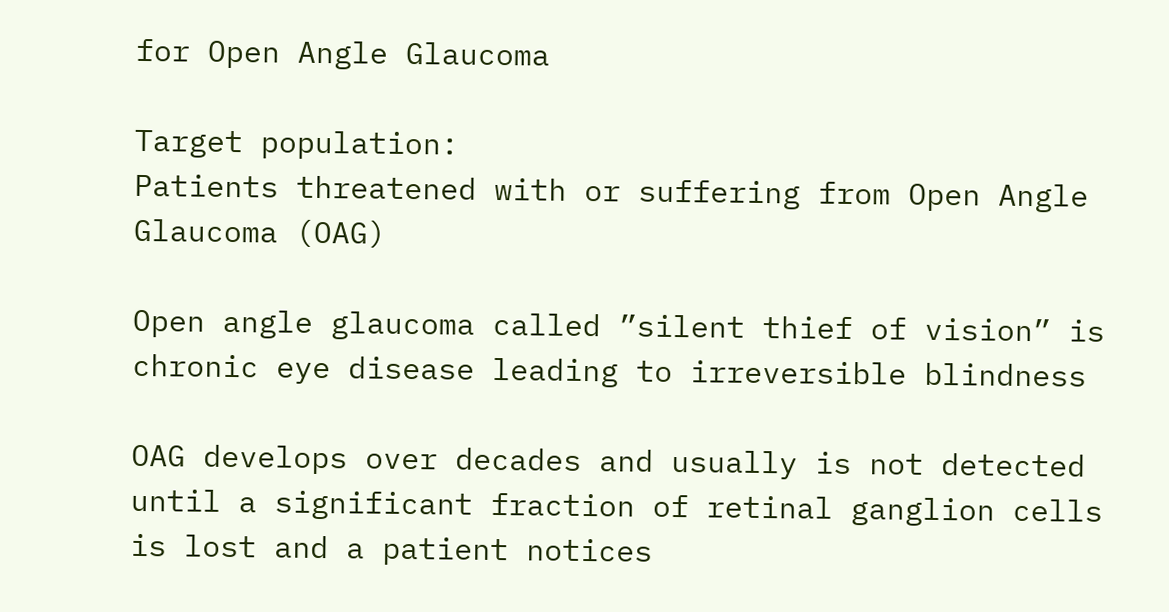for Open Angle Glaucoma

Target population:
Patients threatened with or suffering from Open Angle Glaucoma (OAG)

Open angle glaucoma called ”silent thief of vision” is chronic eye disease leading to irreversible blindness

OAG develops over decades and usually is not detected until a significant fraction of retinal ganglion cells is lost and a patient notices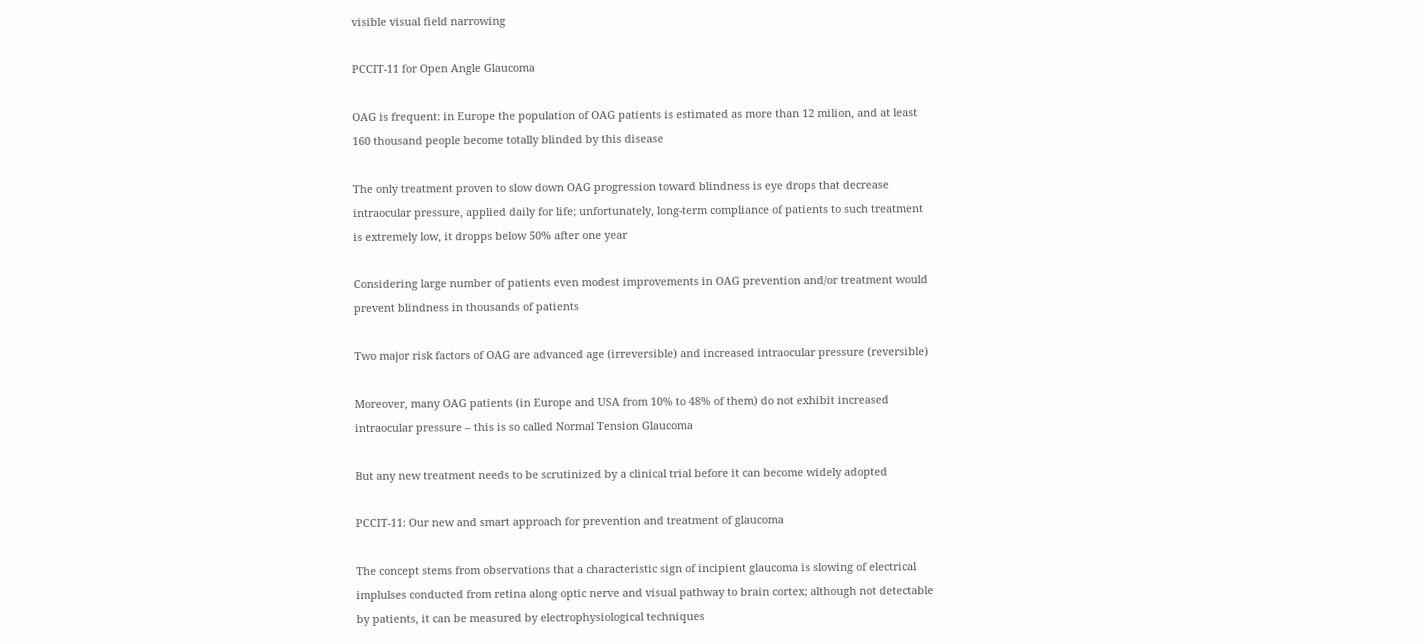visible visual field narrowing

PCCIT-11 for Open Angle Glaucoma

OAG is frequent: in Europe the population of OAG patients is estimated as more than 12 milion, and at least 160 thousand people become totally blinded by this disease

The only treatment proven to slow down OAG progression toward blindness is eye drops that decrease intraocular pressure, applied daily for life; unfortunately, long-term compliance of patients to such treatment is extremely low, it dropps below 50% after one year

Considering large number of patients even modest improvements in OAG prevention and/or treatment would prevent blindness in thousands of patients

Two major risk factors of OAG are advanced age (irreversible) and increased intraocular pressure (reversible)

Moreover, many OAG patients (in Europe and USA from 10% to 48% of them) do not exhibit increased intraocular pressure – this is so called Normal Tension Glaucoma

But any new treatment needs to be scrutinized by a clinical trial before it can become widely adopted

PCCIT-11: Our new and smart approach for prevention and treatment of glaucoma

The concept stems from observations that a characteristic sign of incipient glaucoma is slowing of electrical implulses conducted from retina along optic nerve and visual pathway to brain cortex; although not detectable by patients, it can be measured by electrophysiological techniques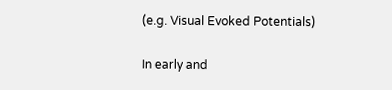(e.g. Visual Evoked Potentials)

In early and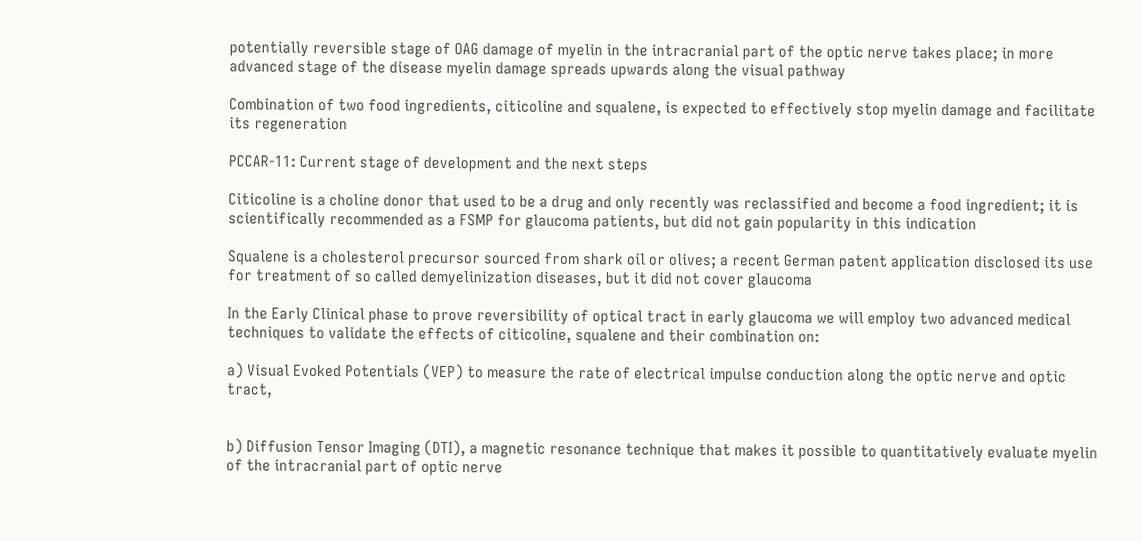potentially reversible stage of OAG damage of myelin in the intracranial part of the optic nerve takes place; in more advanced stage of the disease myelin damage spreads upwards along the visual pathway

Combination of two food ingredients, citicoline and squalene, is expected to effectively stop myelin damage and facilitate its regeneration

PCCAR-11: Current stage of development and the next steps

Citicoline is a choline donor that used to be a drug and only recently was reclassified and become a food ingredient; it is scientifically recommended as a FSMP for glaucoma patients, but did not gain popularity in this indication

Squalene is a cholesterol precursor sourced from shark oil or olives; a recent German patent application disclosed its use for treatment of so called demyelinization diseases, but it did not cover glaucoma

In the Early Clinical phase to prove reversibility of optical tract in early glaucoma we will employ two advanced medical techniques to validate the effects of citicoline, squalene and their combination on:

a) Visual Evoked Potentials (VEP) to measure the rate of electrical impulse conduction along the optic nerve and optic tract,


b) Diffusion Tensor Imaging (DTI), a magnetic resonance technique that makes it possible to quantitatively evaluate myelin of the intracranial part of optic nerve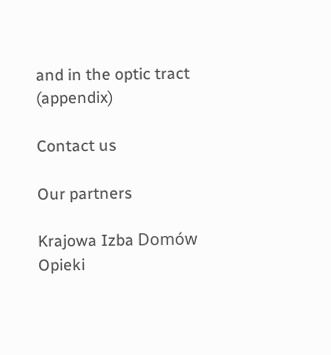and in the optic tract (appendix)

Contact us

Our partners

Krajowa Izba Domów Opieki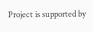Project is supported by